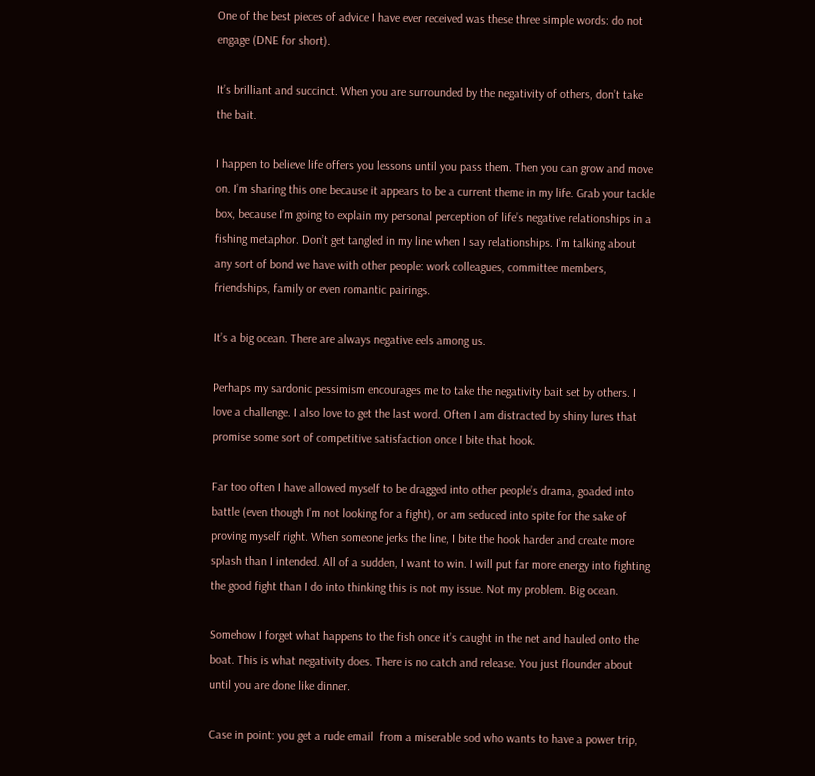One of the best pieces of advice I have ever received was these three simple words: do not engage (DNE for short).

It’s brilliant and succinct. When you are surrounded by the negativity of others, don’t take the bait.

I happen to believe life offers you lessons until you pass them. Then you can grow and move on. I’m sharing this one because it appears to be a current theme in my life. Grab your tackle box, because I’m going to explain my personal perception of life’s negative relationships in a fishing metaphor. Don’t get tangled in my line when I say relationships. I’m talking about any sort of bond we have with other people: work colleagues, committee members, friendships, family or even romantic pairings.

It’s a big ocean. There are always negative eels among us.

Perhaps my sardonic pessimism encourages me to take the negativity bait set by others. I love a challenge. I also love to get the last word. Often I am distracted by shiny lures that promise some sort of competitive satisfaction once I bite that hook.

Far too often I have allowed myself to be dragged into other people’s drama, goaded into battle (even though I’m not looking for a fight), or am seduced into spite for the sake of proving myself right. When someone jerks the line, I bite the hook harder and create more splash than I intended. All of a sudden, I want to win. I will put far more energy into fighting the good fight than I do into thinking this is not my issue. Not my problem. Big ocean.

Somehow I forget what happens to the fish once it’s caught in the net and hauled onto the boat. This is what negativity does. There is no catch and release. You just flounder about until you are done like dinner.

Case in point: you get a rude email  from a miserable sod who wants to have a power trip,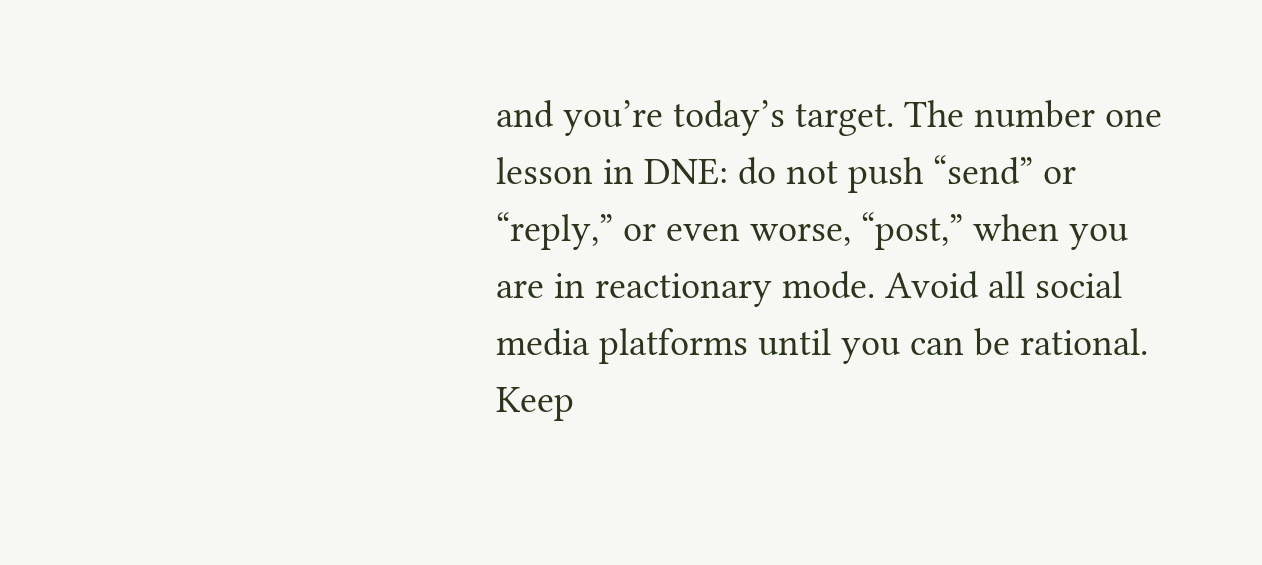and you’re today’s target. The number one lesson in DNE: do not push “send” or “reply,” or even worse, “post,” when you are in reactionary mode. Avoid all social media platforms until you can be rational. Keep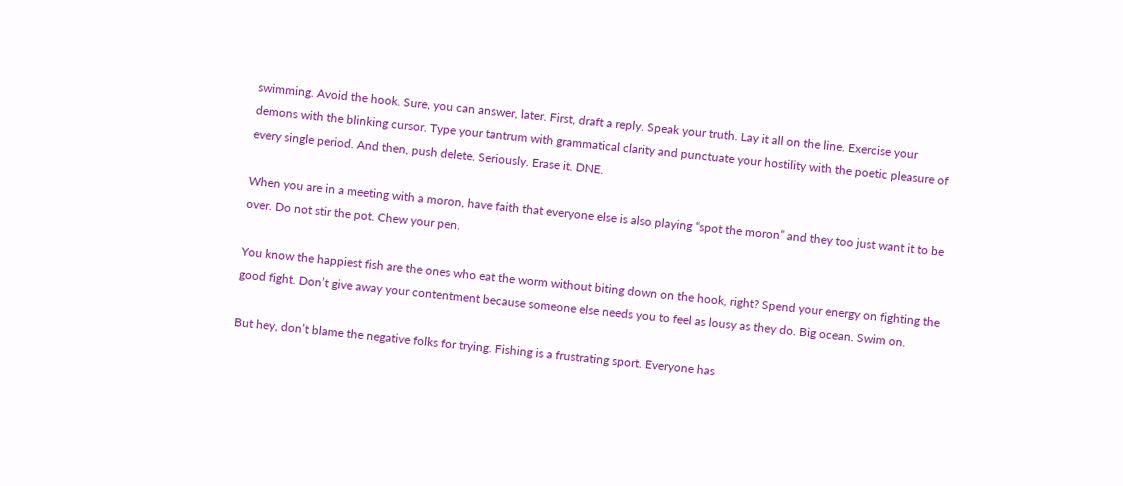swimming. Avoid the hook. Sure, you can answer, later. First, draft a reply. Speak your truth. Lay it all on the line. Exercise your demons with the blinking cursor. Type your tantrum with grammatical clarity and punctuate your hostility with the poetic pleasure of every single period. And then, push delete. Seriously. Erase it. DNE.

When you are in a meeting with a moron, have faith that everyone else is also playing “spot the moron” and they too just want it to be over. Do not stir the pot. Chew your pen.

You know the happiest fish are the ones who eat the worm without biting down on the hook, right? Spend your energy on fighting the good fight. Don’t give away your contentment because someone else needs you to feel as lousy as they do. Big ocean. Swim on.

But hey, don’t blame the negative folks for trying. Fishing is a frustrating sport. Everyone has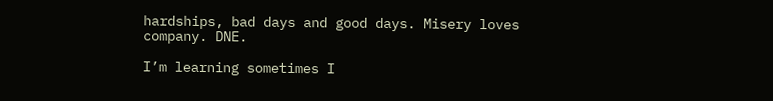hardships, bad days and good days. Misery loves company. DNE.

I’m learning sometimes I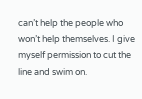can’t help the people who won’t help themselves. I give myself permission to cut the line and swim on.